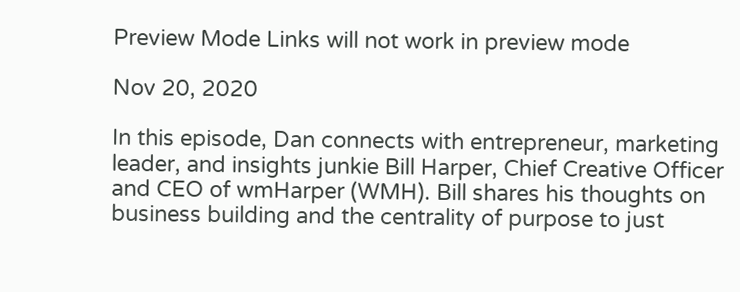Preview Mode Links will not work in preview mode

Nov 20, 2020

In this episode, Dan connects with entrepreneur, marketing leader, and insights junkie Bill Harper, Chief Creative Officer and CEO of wmHarper (WMH). Bill shares his thoughts on business building and the centrality of purpose to just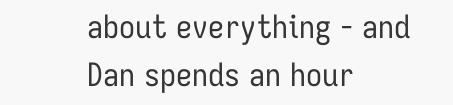about everything - and Dan spends an hour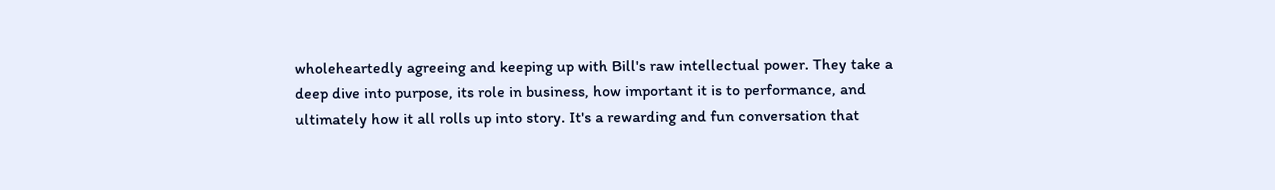wholeheartedly agreeing and keeping up with Bill's raw intellectual power. They take a deep dive into purpose, its role in business, how important it is to performance, and ultimately how it all rolls up into story. It's a rewarding and fun conversation that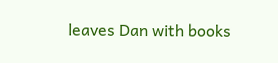leaves Dan with books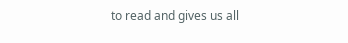to read and gives us all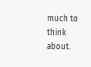much to think about.